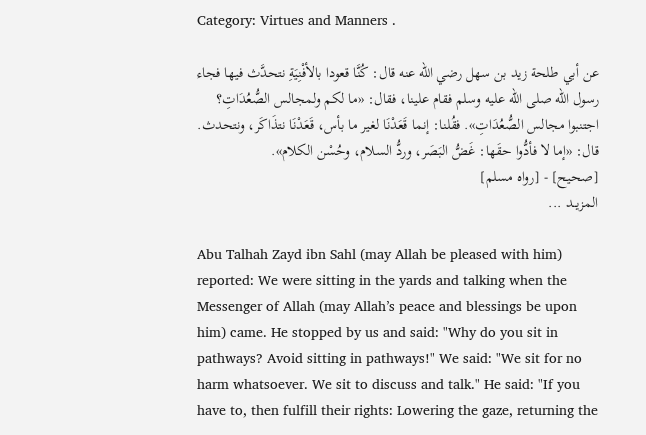Category: Virtues and Manners .

عن أبي طلحة زيد بن سهل رضي الله عنه قال: كُنَّا قعودا بالأفْنِيَةِ نتحدَّث فيها فجاء رسول الله صلى الله عليه وسلم فقام علينا، فقال: «ما لكم ولمجالس الصُّعُدَاتِ؟ اجتنبوا مجالس الصُّعُدَاتِ». فقُلنا: إنما قَعَدْنَا لغير ما بأس، قَعَدْنَا نتذَاكَر، ونتحدث. قال: «إما لا فأدُّوا حقَها: غَضُّ البَصَر، وردُّ السلام، وحُسْن الكلام».
[صحيح] - [رواه مسلم]
المزيــد ...

Abu Talhah Zayd ibn Sahl (may Allah be pleased with him) reported: We were sitting in the yards and talking when the Messenger of Allah (may Allah’s peace and blessings be upon him) came. He stopped by us and said: "Why do you sit in pathways? Avoid sitting in pathways!" We said: "We sit for no harm whatsoever. We sit to discuss and talk." He said: "If you have to, then fulfill their rights: Lowering the gaze, returning the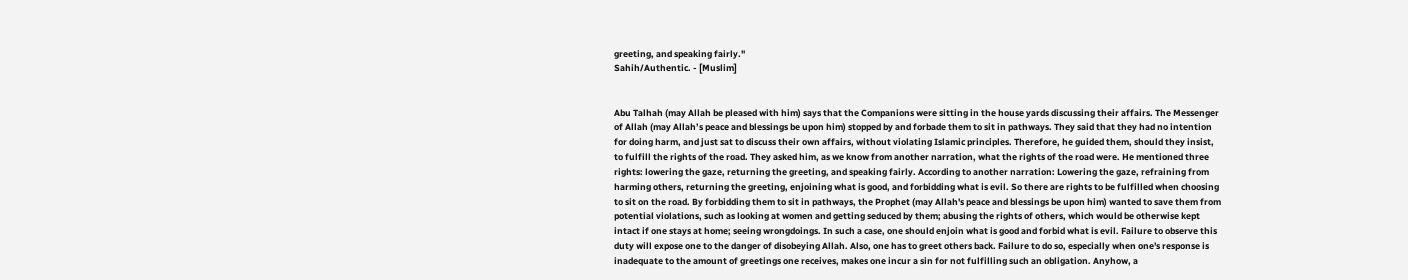greeting, and speaking fairly."
Sahih/Authentic. - [Muslim]


Abu Talhah (may Allah be pleased with him) says that the Companions were sitting in the house yards discussing their affairs. The Messenger of Allah (may Allah’s peace and blessings be upon him) stopped by and forbade them to sit in pathways. They said that they had no intention for doing harm, and just sat to discuss their own affairs, without violating Islamic principles. Therefore, he guided them, should they insist, to fulfill the rights of the road. They asked him, as we know from another narration, what the rights of the road were. He mentioned three rights: lowering the gaze, returning the greeting, and speaking fairly. According to another narration: Lowering the gaze, refraining from harming others, returning the greeting, enjoining what is good, and forbidding what is evil. So there are rights to be fulfilled when choosing to sit on the road. By forbidding them to sit in pathways, the Prophet (may Allah's peace and blessings be upon him) wanted to save them from potential violations, such as looking at women and getting seduced by them; abusing the rights of others, which would be otherwise kept intact if one stays at home; seeing wrongdoings. In such a case, one should enjoin what is good and forbid what is evil. Failure to observe this duty will expose one to the danger of disobeying Allah. Also, one has to greet others back. Failure to do so, especially when one's response is inadequate to the amount of greetings one receives, makes one incur a sin for not fulfilling such an obligation. Anyhow, a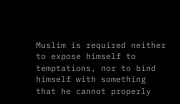Muslim is required neither to expose himself to temptations, nor to bind himself with something that he cannot properly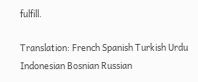fulfill.

Translation: French Spanish Turkish Urdu Indonesian Bosnian Russian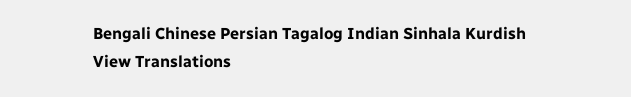Bengali Chinese Persian Tagalog Indian Sinhala Kurdish
View Translations